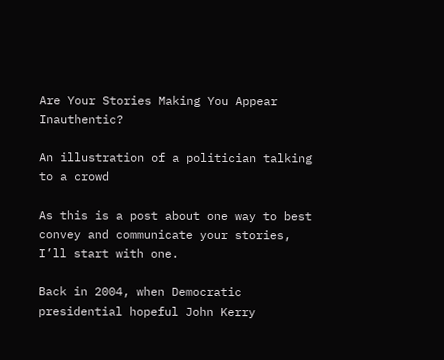Are Your Stories Making You Appear Inauthentic?

An illustration of a politician talking to a crowd

As this is a post about one way to best convey and communicate your stories, I’ll start with one.

Back in 2004, when Democratic presidential hopeful John Kerry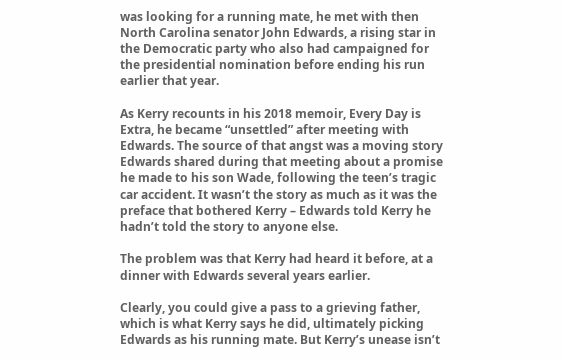was looking for a running mate, he met with then North Carolina senator John Edwards, a rising star in the Democratic party who also had campaigned for the presidential nomination before ending his run earlier that year.

As Kerry recounts in his 2018 memoir, Every Day is Extra, he became “unsettled” after meeting with Edwards. The source of that angst was a moving story Edwards shared during that meeting about a promise he made to his son Wade, following the teen’s tragic car accident. It wasn’t the story as much as it was the preface that bothered Kerry – Edwards told Kerry he hadn’t told the story to anyone else.

The problem was that Kerry had heard it before, at a dinner with Edwards several years earlier.

Clearly, you could give a pass to a grieving father, which is what Kerry says he did, ultimately picking Edwards as his running mate. But Kerry’s unease isn’t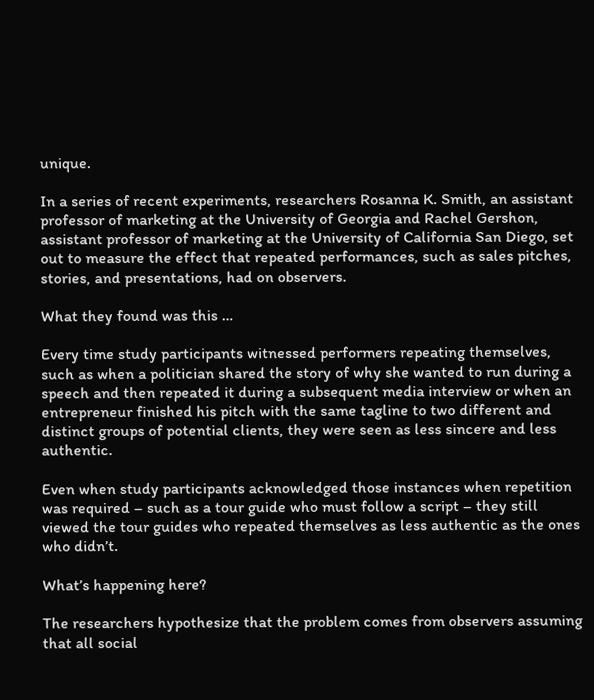unique.

In a series of recent experiments, researchers Rosanna K. Smith, an assistant professor of marketing at the University of Georgia and Rachel Gershon, assistant professor of marketing at the University of California San Diego, set out to measure the effect that repeated performances, such as sales pitches, stories, and presentations, had on observers.

What they found was this …

Every time study participants witnessed performers repeating themselves, such as when a politician shared the story of why she wanted to run during a speech and then repeated it during a subsequent media interview or when an entrepreneur finished his pitch with the same tagline to two different and distinct groups of potential clients, they were seen as less sincere and less authentic.

Even when study participants acknowledged those instances when repetition was required – such as a tour guide who must follow a script – they still viewed the tour guides who repeated themselves as less authentic as the ones who didn’t.

What’s happening here?

The researchers hypothesize that the problem comes from observers assuming that all social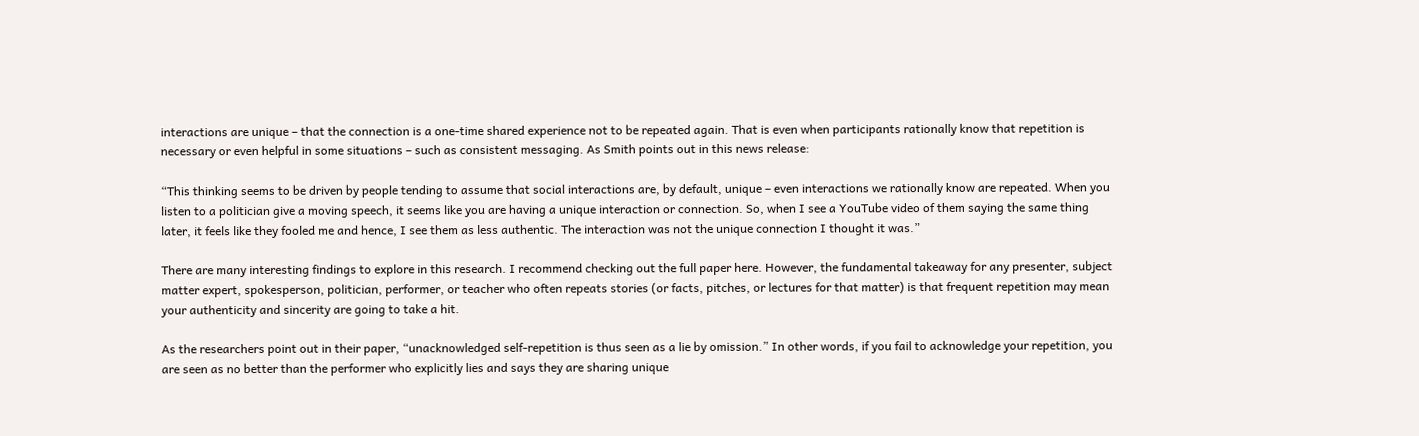interactions are unique – that the connection is a one-time shared experience not to be repeated again. That is even when participants rationally know that repetition is necessary or even helpful in some situations – such as consistent messaging. As Smith points out in this news release:

“This thinking seems to be driven by people tending to assume that social interactions are, by default, unique – even interactions we rationally know are repeated. When you listen to a politician give a moving speech, it seems like you are having a unique interaction or connection. So, when I see a YouTube video of them saying the same thing later, it feels like they fooled me and hence, I see them as less authentic. The interaction was not the unique connection I thought it was.”

There are many interesting findings to explore in this research. I recommend checking out the full paper here. However, the fundamental takeaway for any presenter, subject matter expert, spokesperson, politician, performer, or teacher who often repeats stories (or facts, pitches, or lectures for that matter) is that frequent repetition may mean your authenticity and sincerity are going to take a hit.

As the researchers point out in their paper, “unacknowledged self-repetition is thus seen as a lie by omission.” In other words, if you fail to acknowledge your repetition, you are seen as no better than the performer who explicitly lies and says they are sharing unique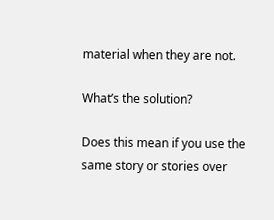material when they are not.

What’s the solution?

Does this mean if you use the same story or stories over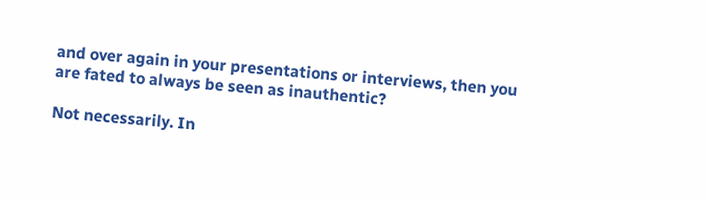and over again in your presentations or interviews, then you are fated to always be seen as inauthentic?

Not necessarily. In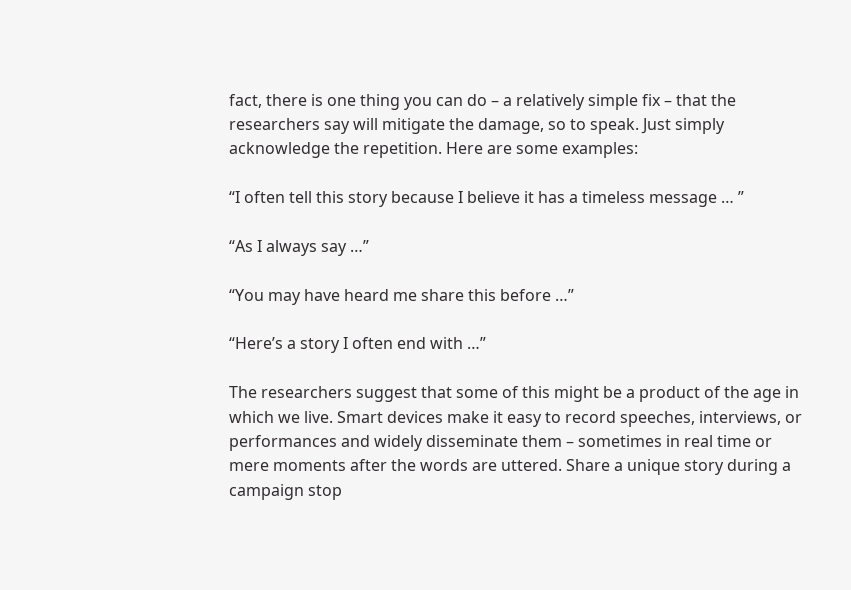fact, there is one thing you can do – a relatively simple fix – that the researchers say will mitigate the damage, so to speak. Just simply acknowledge the repetition. Here are some examples:

“I often tell this story because I believe it has a timeless message … ”

“As I always say …”

“You may have heard me share this before …”

“Here’s a story I often end with …”

The researchers suggest that some of this might be a product of the age in which we live. Smart devices make it easy to record speeches, interviews, or performances and widely disseminate them – sometimes in real time or mere moments after the words are uttered. Share a unique story during a campaign stop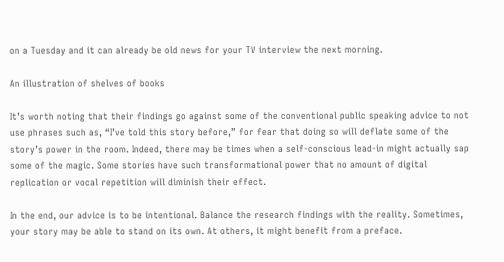on a Tuesday and it can already be old news for your TV interview the next morning.

An illustration of shelves of books

It’s worth noting that their findings go against some of the conventional public speaking advice to not use phrases such as, “I’ve told this story before,” for fear that doing so will deflate some of the story’s power in the room. Indeed, there may be times when a self-conscious lead-in might actually sap some of the magic. Some stories have such transformational power that no amount of digital replication or vocal repetition will diminish their effect.

In the end, our advice is to be intentional. Balance the research findings with the reality. Sometimes, your story may be able to stand on its own. At others, it might benefit from a preface.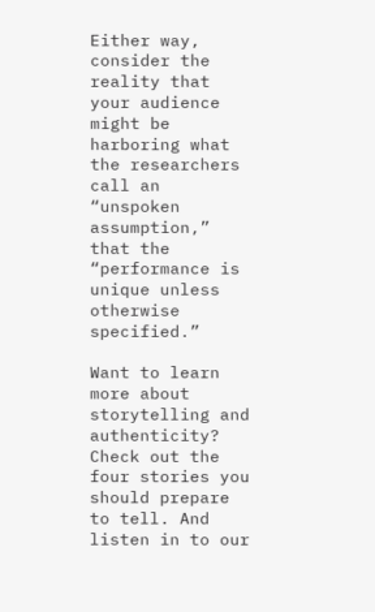Either way, consider the reality that your audience might be harboring what the researchers call an “unspoken assumption,” that the “performance is unique unless otherwise specified.”

Want to learn more about storytelling and authenticity? Check out the four stories you should prepare to tell. And listen in to our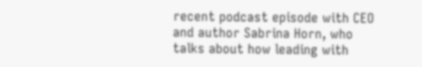recent podcast episode with CEO and author Sabrina Horn, who talks about how leading with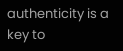authenticity is a key to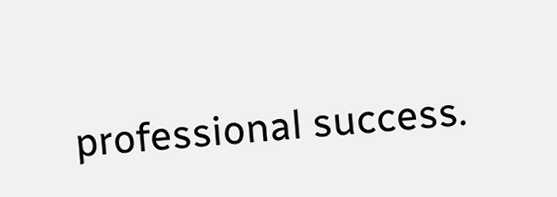professional success.